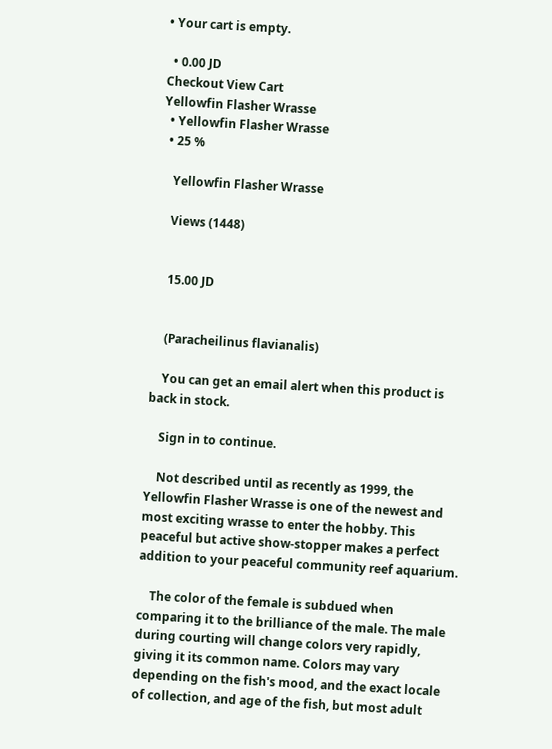• Your cart is empty.

  • 0.00 JD
Checkout View Cart
Yellowfin Flasher Wrasse
  • Yellowfin Flasher Wrasse
  • 25 %

    Yellowfin Flasher Wrasse

    Views (1448)


    15.00 JD


    (Paracheilinus flavianalis)

    You can get an email alert when this product is back in stock.

    Sign in to continue.

    Not described until as recently as 1999, the Yellowfin Flasher Wrasse is one of the newest and most exciting wrasse to enter the hobby. This peaceful but active show-stopper makes a perfect addition to your peaceful community reef aquarium.

    The color of the female is subdued when comparing it to the brilliance of the male. The male during courting will change colors very rapidly, giving it its common name. Colors may vary depending on the fish's mood, and the exact locale of collection, and age of the fish, but most adult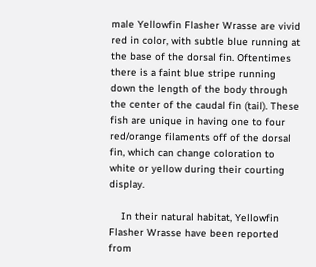male Yellowfin Flasher Wrasse are vivid red in color, with subtle blue running at the base of the dorsal fin. Oftentimes there is a faint blue stripe running down the length of the body through the center of the caudal fin (tail). These fish are unique in having one to four red/orange filaments off of the dorsal fin, which can change coloration to white or yellow during their courting display.

    In their natural habitat, Yellowfin Flasher Wrasse have been reported from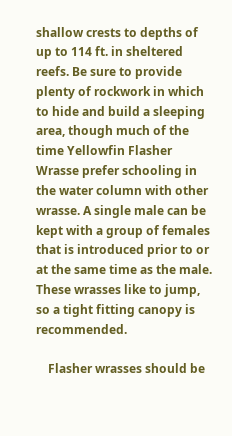shallow crests to depths of up to 114 ft. in sheltered reefs. Be sure to provide plenty of rockwork in which to hide and build a sleeping area, though much of the time Yellowfin Flasher Wrasse prefer schooling in the water column with other wrasse. A single male can be kept with a group of females that is introduced prior to or at the same time as the male. These wrasses like to jump, so a tight fitting canopy is recommended.

    Flasher wrasses should be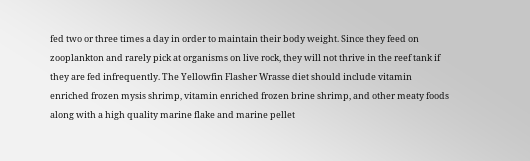fed two or three times a day in order to maintain their body weight. Since they feed on zooplankton and rarely pick at organisms on live rock, they will not thrive in the reef tank if they are fed infrequently. The Yellowfin Flasher Wrasse diet should include vitamin enriched frozen mysis shrimp, vitamin enriched frozen brine shrimp, and other meaty foods along with a high quality marine flake and marine pellet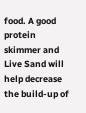food. A good protein skimmer and Live Sand will help decrease the build-up of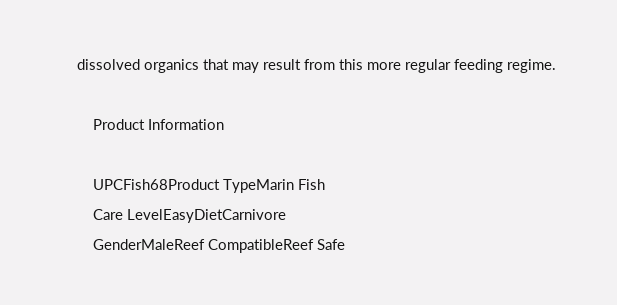dissolved organics that may result from this more regular feeding regime.

    Product Information

    UPCFish68Product TypeMarin Fish
    Care LevelEasyDietCarnivore
    GenderMaleReef CompatibleReef Safe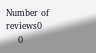Number of reviews0
    0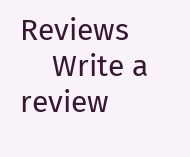Reviews
    Write a review